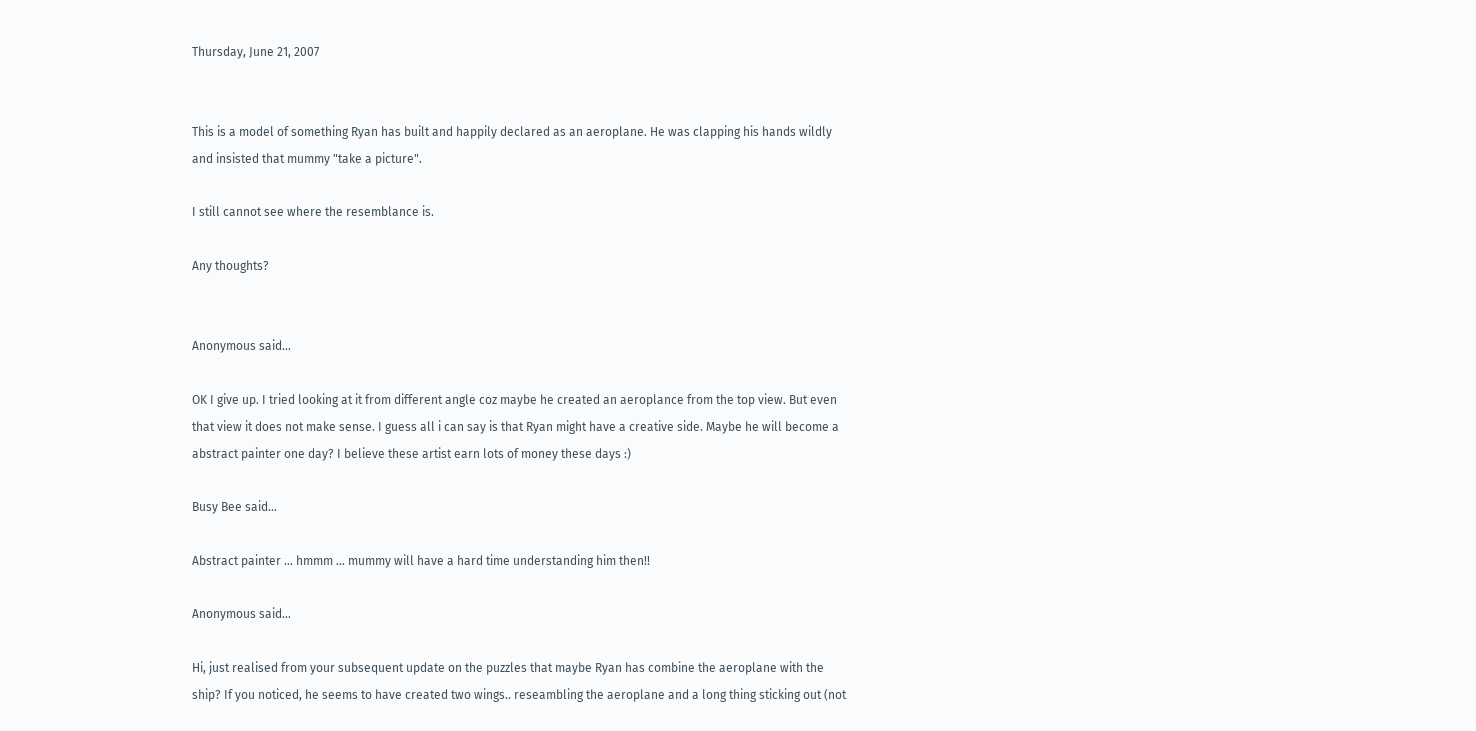Thursday, June 21, 2007


This is a model of something Ryan has built and happily declared as an aeroplane. He was clapping his hands wildly and insisted that mummy "take a picture".

I still cannot see where the resemblance is.

Any thoughts?


Anonymous said...

OK I give up. I tried looking at it from different angle coz maybe he created an aeroplance from the top view. But even that view it does not make sense. I guess all i can say is that Ryan might have a creative side. Maybe he will become a abstract painter one day? I believe these artist earn lots of money these days :)

Busy Bee said...

Abstract painter ... hmmm ... mummy will have a hard time understanding him then!!

Anonymous said...

Hi, just realised from your subsequent update on the puzzles that maybe Ryan has combine the aeroplane with the ship? If you noticed, he seems to have created two wings.. reseambling the aeroplane and a long thing sticking out (not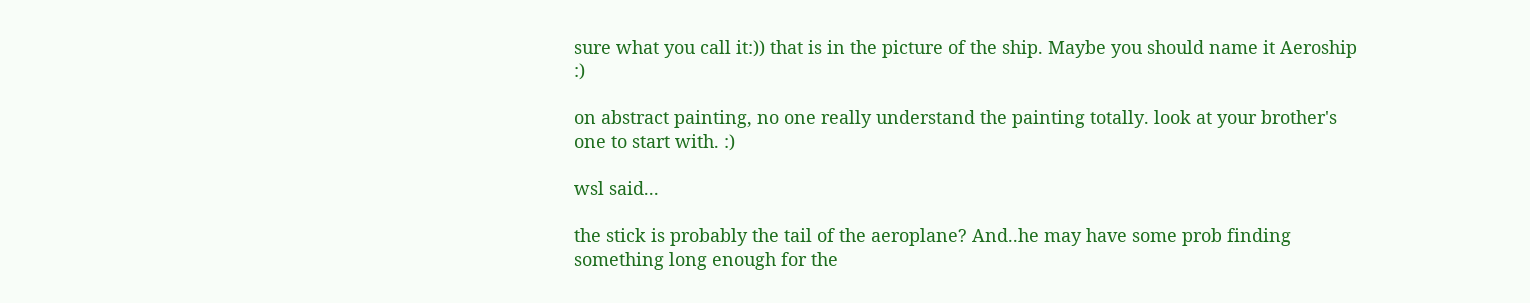sure what you call it:)) that is in the picture of the ship. Maybe you should name it Aeroship :)

on abstract painting, no one really understand the painting totally. look at your brother's one to start with. :)

wsl said...

the stick is probably the tail of the aeroplane? And..he may have some prob finding something long enough for the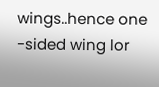wings..hence one -sided wing lor